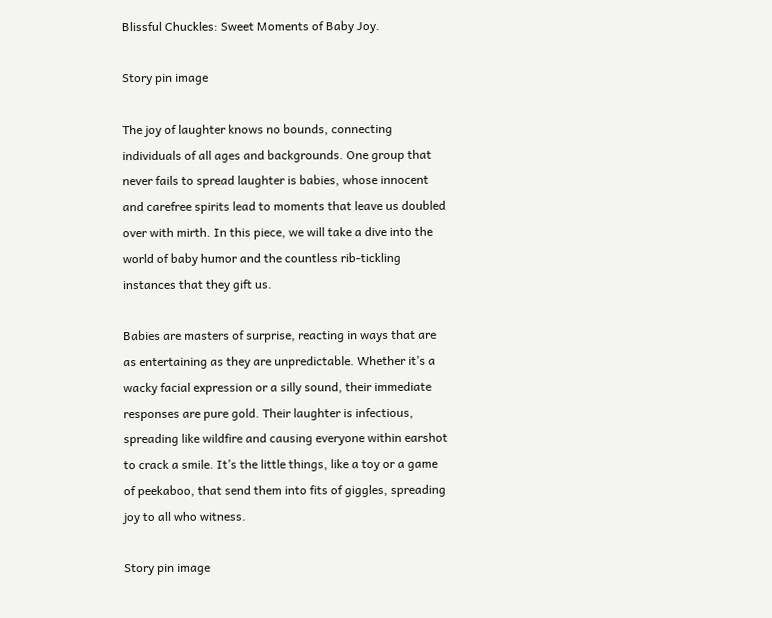Blissful Chuckles: Sweet Moments of Baby Joy.

Story pin image

The joy of laughter knows no bounds, connecting individuals of all ages and backgrounds. One group that never fails to spread laughter is babies, whose innocent and carefree spirits lead to moments that leave us doubled over with mirth. In this piece, we will take a dive into the world of baby humor and the countless rib-tickling instances that they gift us.

Babies are masters of surprise, reacting in ways that are as entertaining as they are unpredictable. Whether it’s a wacky facial expression or a silly sound, their immediate responses are pure gold. Their laughter is infectious, spreading like wildfire and causing everyone within earshot to crack a smile. It’s the little things, like a toy or a game of peekaboo, that send them into fits of giggles, spreading joy to all who witness.

Story pin image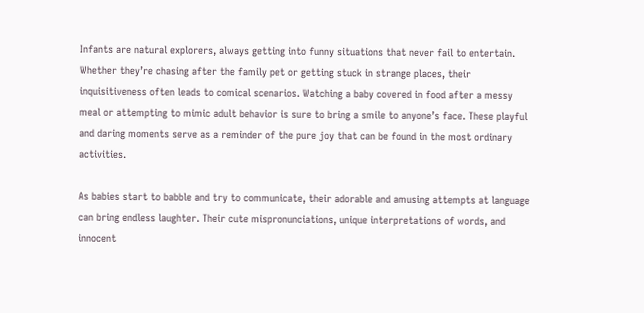Infants are natural explorers, always getting into funny situations that never fail to entertain. Whether they’re chasing after the family pet or getting stuck in strange places, their inquisitiveness often leads to comical scenarios. Watching a baby covered in food after a messy meal or attempting to mimic adult behavior is sure to bring a smile to anyone’s face. These playful and daring moments serve as a reminder of the pure joy that can be found in the most ordinary activities.

As babies start to babble and try to communicate, their adorable and amusing attempts at language can bring endless laughter. Their cute mispronunciations, unique interpretations of words, and innocent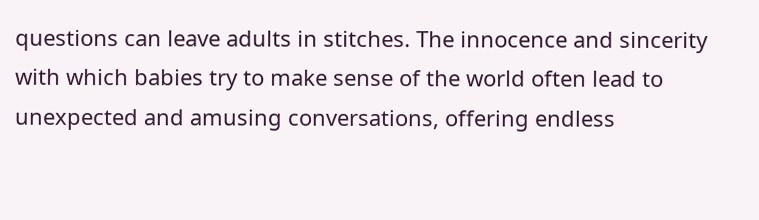questions can leave adults in stitches. The innocence and sincerity with which babies try to make sense of the world often lead to unexpected and amusing conversations, offering endless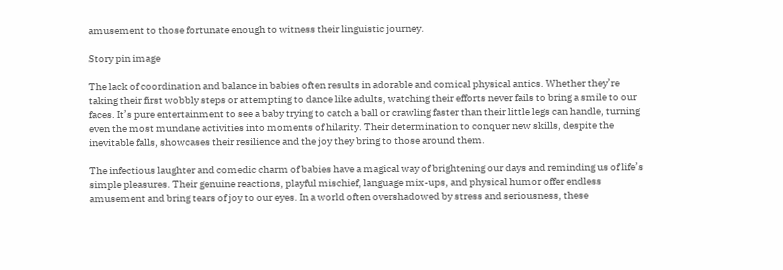amusement to those fortunate enough to witness their linguistic journey.

Story pin image

The lack of coordination and balance in babies often results in adorable and comical physical antics. Whether they’re taking their first wobbly steps or attempting to dance like adults, watching their efforts never fails to bring a smile to our faces. It’s pure entertainment to see a baby trying to catch a ball or crawling faster than their little legs can handle, turning even the most mundane activities into moments of hilarity. Their determination to conquer new skills, despite the inevitable falls, showcases their resilience and the joy they bring to those around them.

The infectious laughter and comedic charm of babies have a magical way of brightening our days and reminding us of life’s simple pleasures. Their genuine reactions, playful mischief, language mix-ups, and physical humor offer endless amusement and bring tears of joy to our eyes. In a world often overshadowed by stress and seriousness, these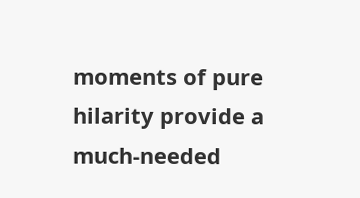moments of pure hilarity provide a much-needed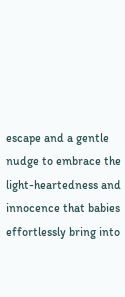escape and a gentle nudge to embrace the light-heartedness and innocence that babies effortlessly bring into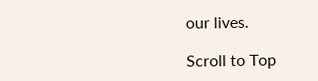our lives.

Scroll to Top